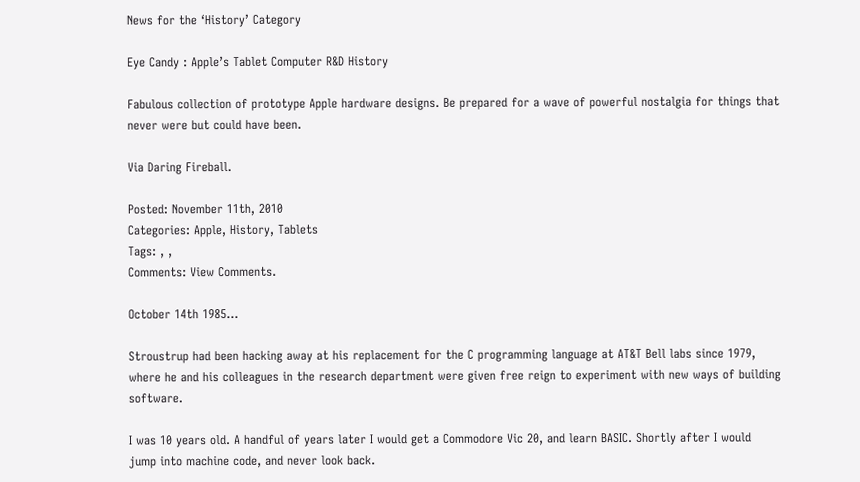News for the ‘History’ Category

Eye Candy : Apple’s Tablet Computer R&D History

Fabulous collection of prototype Apple hardware designs. Be prepared for a wave of powerful nostalgia for things that never were but could have been.

Via Daring Fireball.

Posted: November 11th, 2010
Categories: Apple, History, Tablets
Tags: , ,
Comments: View Comments.

October 14th 1985…

Stroustrup had been hacking away at his replacement for the C programming language at AT&T Bell labs since 1979, where he and his colleagues in the research department were given free reign to experiment with new ways of building software.

I was 10 years old. A handful of years later I would get a Commodore Vic 20, and learn BASIC. Shortly after I would jump into machine code, and never look back.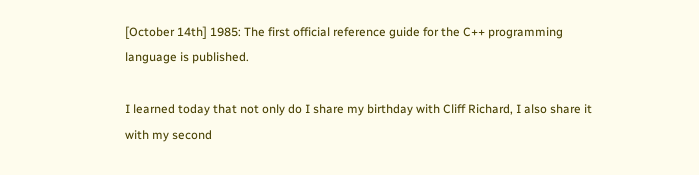[October 14th] 1985: The first official reference guide for the C++ programming language is published.

I learned today that not only do I share my birthday with Cliff Richard, I also share it with my second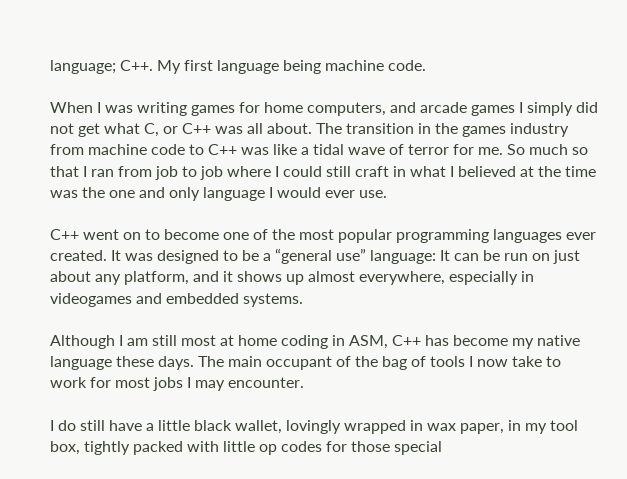language; C++. My first language being machine code.

When I was writing games for home computers, and arcade games I simply did not get what C, or C++ was all about. The transition in the games industry from machine code to C++ was like a tidal wave of terror for me. So much so that I ran from job to job where I could still craft in what I believed at the time was the one and only language I would ever use.

C++ went on to become one of the most popular programming languages ever created. It was designed to be a “general use” language: It can be run on just about any platform, and it shows up almost everywhere, especially in videogames and embedded systems.

Although I am still most at home coding in ASM, C++ has become my native language these days. The main occupant of the bag of tools I now take to work for most jobs I may encounter.

I do still have a little black wallet, lovingly wrapped in wax paper, in my tool box, tightly packed with little op codes for those special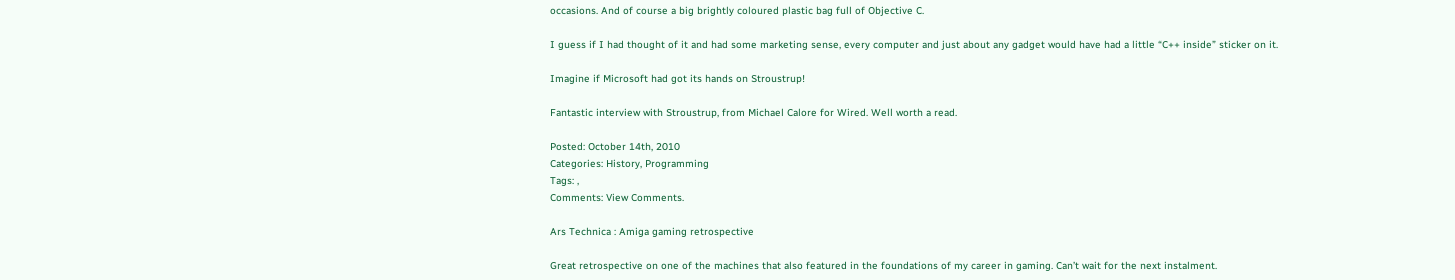occasions. And of course a big brightly coloured plastic bag full of Objective C.

I guess if I had thought of it and had some marketing sense, every computer and just about any gadget would have had a little “C++ inside” sticker on it.

Imagine if Microsoft had got its hands on Stroustrup!

Fantastic interview with Stroustrup, from Michael Calore for Wired. Well worth a read.

Posted: October 14th, 2010
Categories: History, Programming
Tags: ,
Comments: View Comments.

Ars Technica : Amiga gaming retrospective

Great retrospective on one of the machines that also featured in the foundations of my career in gaming. Can’t wait for the next instalment.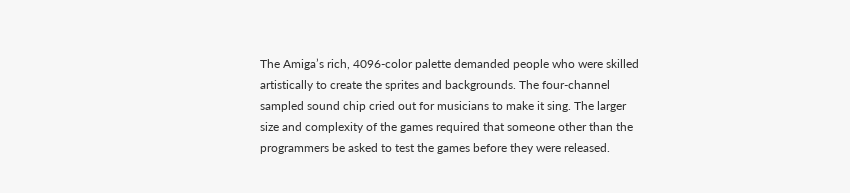The Amiga’s rich, 4096-color palette demanded people who were skilled artistically to create the sprites and backgrounds. The four-channel sampled sound chip cried out for musicians to make it sing. The larger size and complexity of the games required that someone other than the programmers be asked to test the games before they were released.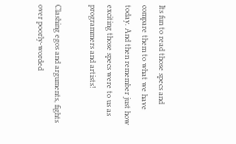Its fun to read those specs and compare them to what we have today. And then remember just how exciting those specs were to us as programmers and artists!

Clashing egos and arguments, fights over poorly-worded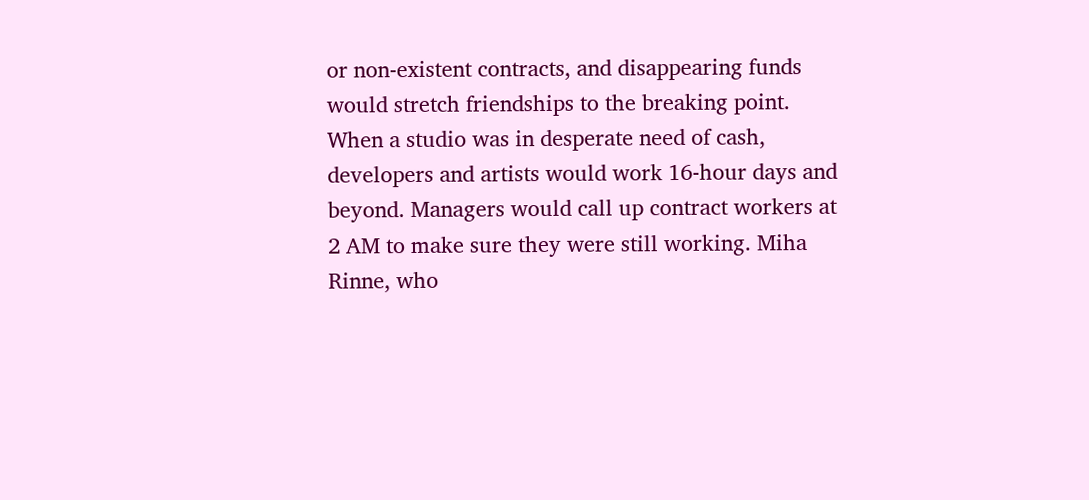or non-existent contracts, and disappearing funds would stretch friendships to the breaking point. When a studio was in desperate need of cash, developers and artists would work 16-hour days and beyond. Managers would call up contract workers at 2 AM to make sure they were still working. Miha Rinne, who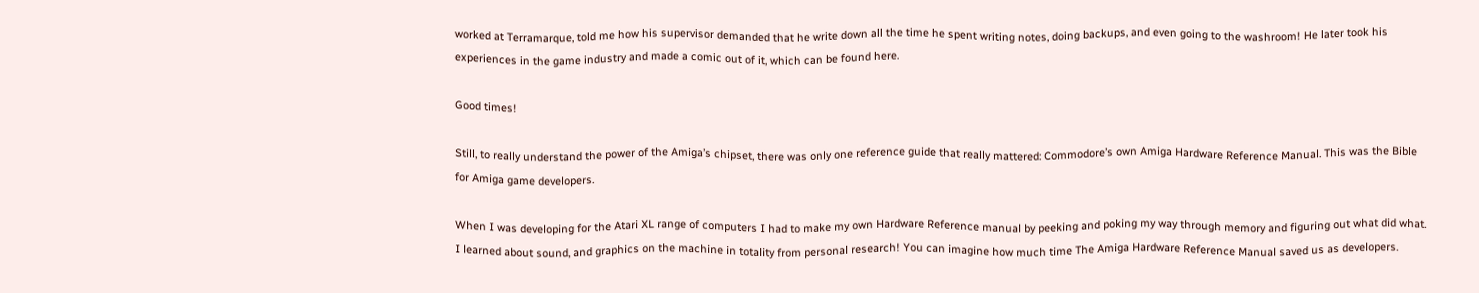worked at Terramarque, told me how his supervisor demanded that he write down all the time he spent writing notes, doing backups, and even going to the washroom! He later took his experiences in the game industry and made a comic out of it, which can be found here.

Good times!

Still, to really understand the power of the Amiga’s chipset, there was only one reference guide that really mattered: Commodore’s own Amiga Hardware Reference Manual. This was the Bible for Amiga game developers.

When I was developing for the Atari XL range of computers I had to make my own Hardware Reference manual by peeking and poking my way through memory and figuring out what did what. I learned about sound, and graphics on the machine in totality from personal research! You can imagine how much time The Amiga Hardware Reference Manual saved us as developers.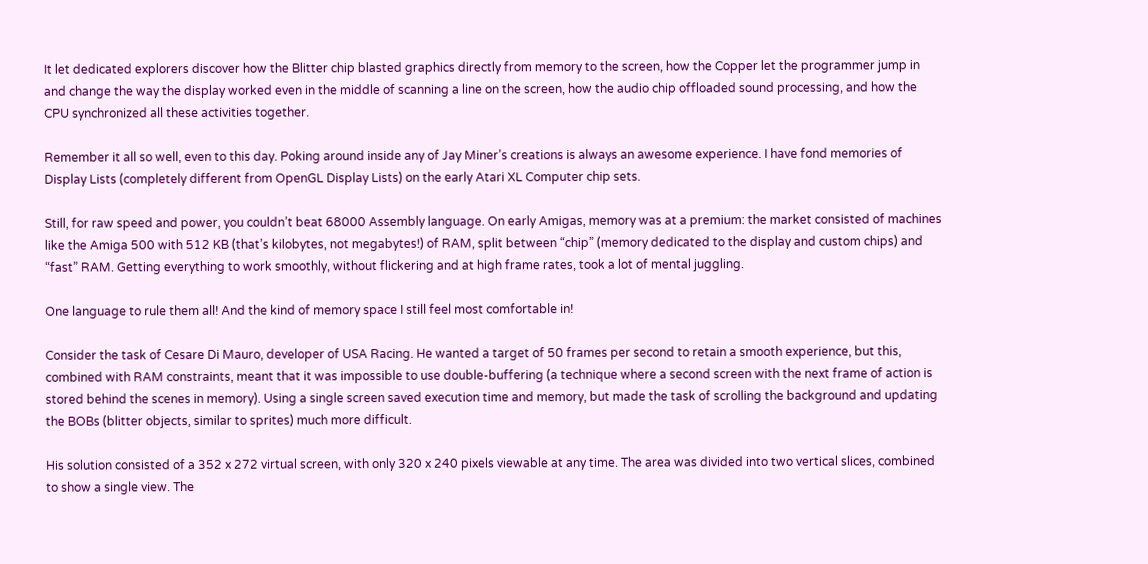It let dedicated explorers discover how the Blitter chip blasted graphics directly from memory to the screen, how the Copper let the programmer jump in and change the way the display worked even in the middle of scanning a line on the screen, how the audio chip offloaded sound processing, and how the CPU synchronized all these activities together.

Remember it all so well, even to this day. Poking around inside any of Jay Miner’s creations is always an awesome experience. I have fond memories of Display Lists (completely different from OpenGL Display Lists) on the early Atari XL Computer chip sets.

Still, for raw speed and power, you couldn’t beat 68000 Assembly language. On early Amigas, memory was at a premium: the market consisted of machines like the Amiga 500 with 512 KB (that’s kilobytes, not megabytes!) of RAM, split between “chip” (memory dedicated to the display and custom chips) and “fast” RAM. Getting everything to work smoothly, without flickering and at high frame rates, took a lot of mental juggling.

One language to rule them all! And the kind of memory space I still feel most comfortable in!

Consider the task of Cesare Di Mauro, developer of USA Racing. He wanted a target of 50 frames per second to retain a smooth experience, but this, combined with RAM constraints, meant that it was impossible to use double-buffering (a technique where a second screen with the next frame of action is stored behind the scenes in memory). Using a single screen saved execution time and memory, but made the task of scrolling the background and updating the BOBs (blitter objects, similar to sprites) much more difficult.

His solution consisted of a 352 x 272 virtual screen, with only 320 x 240 pixels viewable at any time. The area was divided into two vertical slices, combined to show a single view. The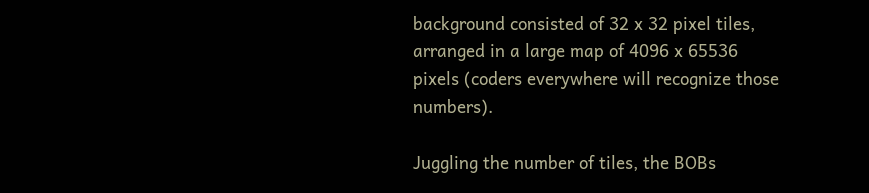background consisted of 32 x 32 pixel tiles, arranged in a large map of 4096 x 65536 pixels (coders everywhere will recognize those numbers).

Juggling the number of tiles, the BOBs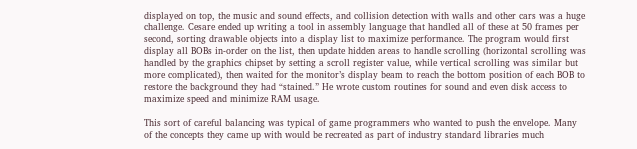displayed on top, the music and sound effects, and collision detection with walls and other cars was a huge challenge. Cesare ended up writing a tool in assembly language that handled all of these at 50 frames per second, sorting drawable objects into a display list to maximize performance. The program would first display all BOBs in-order on the list, then update hidden areas to handle scrolling (horizontal scrolling was handled by the graphics chipset by setting a scroll register value, while vertical scrolling was similar but more complicated), then waited for the monitor’s display beam to reach the bottom position of each BOB to restore the background they had “stained.” He wrote custom routines for sound and even disk access to maximize speed and minimize RAM usage.

This sort of careful balancing was typical of game programmers who wanted to push the envelope. Many of the concepts they came up with would be recreated as part of industry standard libraries much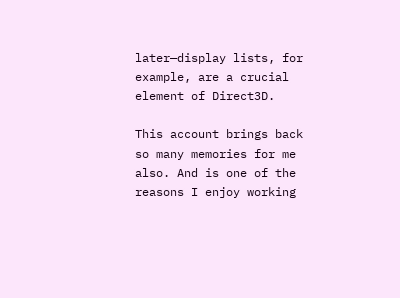later—display lists, for example, are a crucial element of Direct3D.

This account brings back so many memories for me also. And is one of the reasons I enjoy working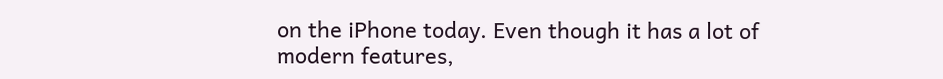on the iPhone today. Even though it has a lot of modern features,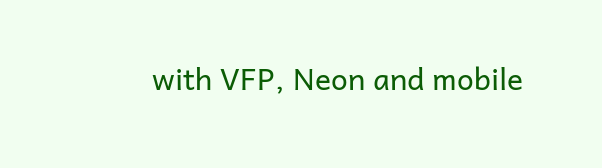with VFP, Neon and mobile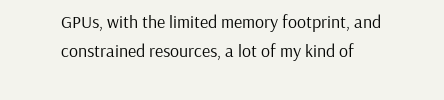GPUs, with the limited memory footprint, and constrained resources, a lot of my kind of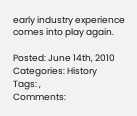early industry experience comes into play again.

Posted: June 14th, 2010
Categories: History
Tags: ,
Comments: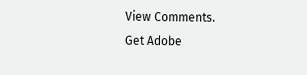View Comments.
Get Adobe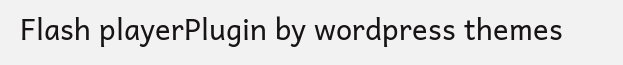Flash playerPlugin by wordpress themes